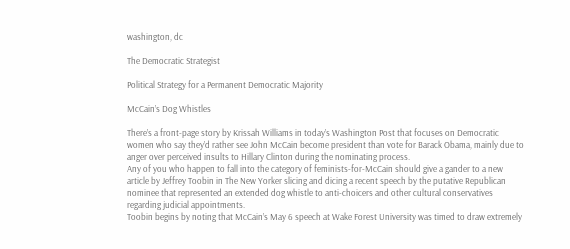washington, dc

The Democratic Strategist

Political Strategy for a Permanent Democratic Majority

McCain’s Dog Whistles

There’s a front-page story by Krissah Williams in today’s Washington Post that focuses on Democratic women who say they’d rather see John McCain become president than vote for Barack Obama, mainly due to anger over perceived insults to Hillary Clinton during the nominating process.
Any of you who happen to fall into the category of feminists-for-McCain should give a gander to a new article by Jeffrey Toobin in The New Yorker slicing and dicing a recent speech by the putative Republican nominee that represented an extended dog whistle to anti-choicers and other cultural conservatives regarding judicial appointments.
Toobin begins by noting that McCain’s May 6 speech at Wake Forest University was timed to draw extremely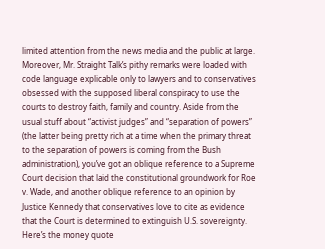limited attention from the news media and the public at large. Moreover, Mr. Straight Talk’s pithy remarks were loaded with code language explicable only to lawyers and to conservatives obsessed with the supposed liberal conspiracy to use the courts to destroy faith, family and country. Aside from the usual stuff about “activist judges” and “separation of powers” (the latter being pretty rich at a time when the primary threat to the separation of powers is coming from the Bush administration), you’ve got an oblique reference to a Supreme Court decision that laid the constitutional groundwork for Roe v. Wade, and another oblique reference to an opinion by Justice Kennedy that conservatives love to cite as evidence that the Court is determined to extinguish U.S. sovereignty.
Here’s the money quote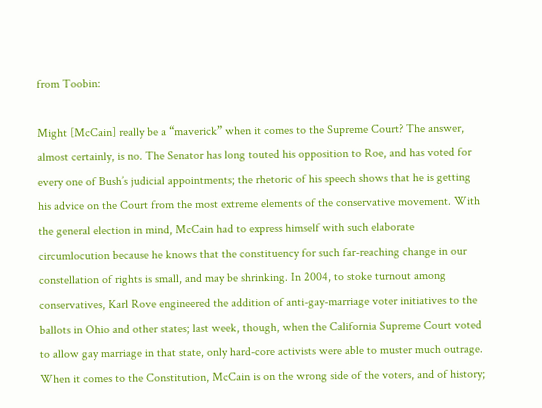from Toobin:

Might [McCain] really be a “maverick” when it comes to the Supreme Court? The answer, almost certainly, is no. The Senator has long touted his opposition to Roe, and has voted for every one of Bush’s judicial appointments; the rhetoric of his speech shows that he is getting his advice on the Court from the most extreme elements of the conservative movement. With the general election in mind, McCain had to express himself with such elaborate circumlocution because he knows that the constituency for such far-reaching change in our constellation of rights is small, and may be shrinking. In 2004, to stoke turnout among conservatives, Karl Rove engineered the addition of anti-gay-marriage voter initiatives to the ballots in Ohio and other states; last week, though, when the California Supreme Court voted to allow gay marriage in that state, only hard-core activists were able to muster much outrage. When it comes to the Constitution, McCain is on the wrong side of the voters, and of history;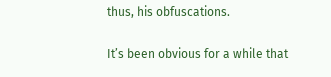thus, his obfuscations.

It’s been obvious for a while that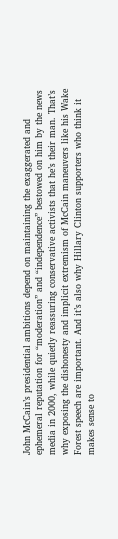John McCain’s presidential ambitions depend on maintaining the exaggerated and ephemeral reputation for “moderation” and “independence” bestowed on him by the news media in 2000, while quietly reassuring conservative activists that he’s their man. That’s why exposing the dishonesty and implicit extremism of McCain maneuvers like his Wake Forest speech are important. And it’s also why Hillary Clinton supporters who think it makes sense to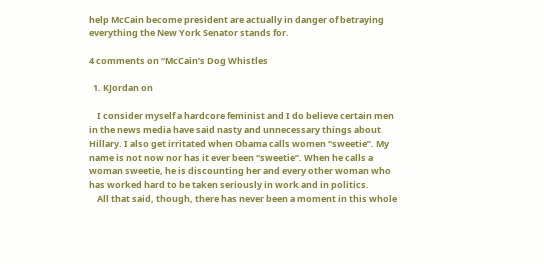help McCain become president are actually in danger of betraying everything the New York Senator stands for.

4 comments on “McCain’s Dog Whistles

  1. KJordan on

    I consider myself a hardcore feminist and I do believe certain men in the news media have said nasty and unnecessary things about Hillary. I also get irritated when Obama calls women “sweetie”. My name is not now nor has it ever been “sweetie”. When he calls a woman sweetie, he is discounting her and every other woman who has worked hard to be taken seriously in work and in politics.
    All that said, though, there has never been a moment in this whole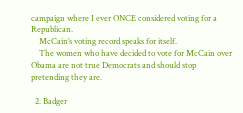campaign where I ever ONCE considered voting for a Republican.
    McCain’s voting record speaks for itself.
    The women who have decided to vote for McCain over Obama are not true Democrats and should stop pretending they are.

  2. Badger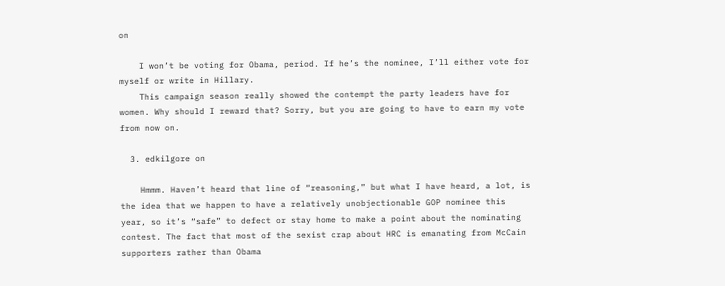on

    I won’t be voting for Obama, period. If he’s the nominee, I’ll either vote for myself or write in Hillary.
    This campaign season really showed the contempt the party leaders have for women. Why should I reward that? Sorry, but you are going to have to earn my vote from now on.

  3. edkilgore on

    Hmmm. Haven’t heard that line of “reasoning,” but what I have heard, a lot, is the idea that we happen to have a relatively unobjectionable GOP nominee this year, so it’s “safe” to defect or stay home to make a point about the nominating contest. The fact that most of the sexist crap about HRC is emanating from McCain supporters rather than Obama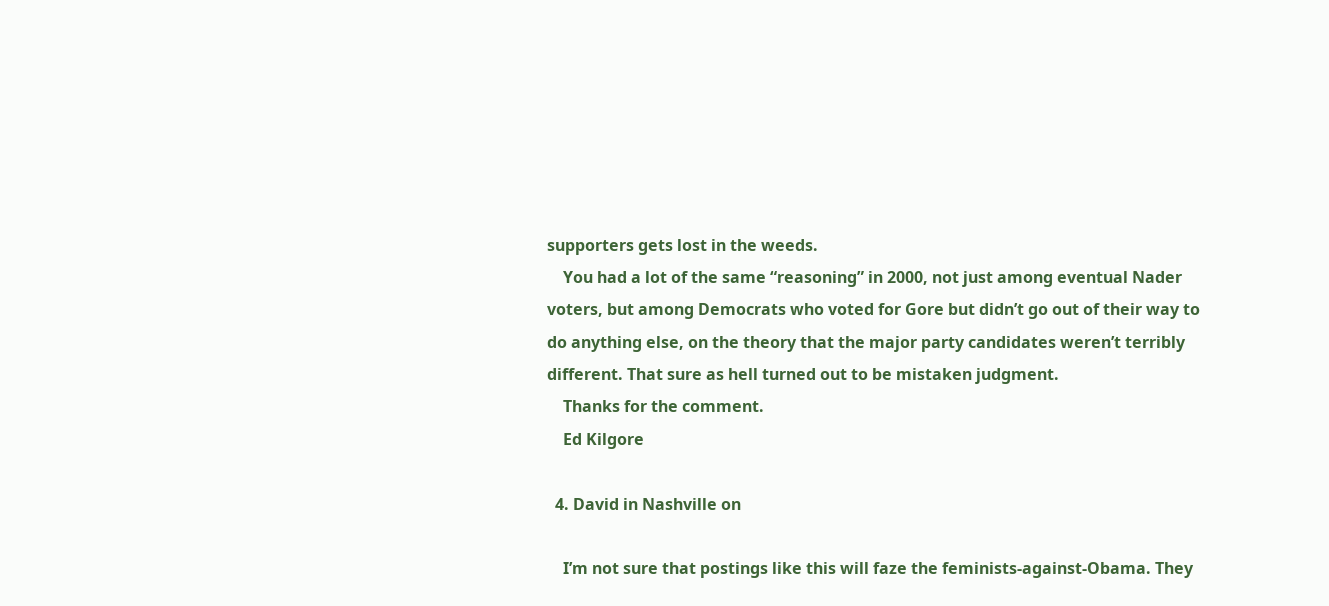supporters gets lost in the weeds.
    You had a lot of the same “reasoning” in 2000, not just among eventual Nader voters, but among Democrats who voted for Gore but didn’t go out of their way to do anything else, on the theory that the major party candidates weren’t terribly different. That sure as hell turned out to be mistaken judgment.
    Thanks for the comment.
    Ed Kilgore

  4. David in Nashville on

    I’m not sure that postings like this will faze the feminists-against-Obama. They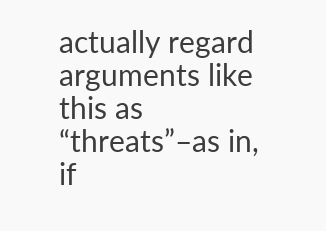actually regard arguments like this as “threats”–as in, if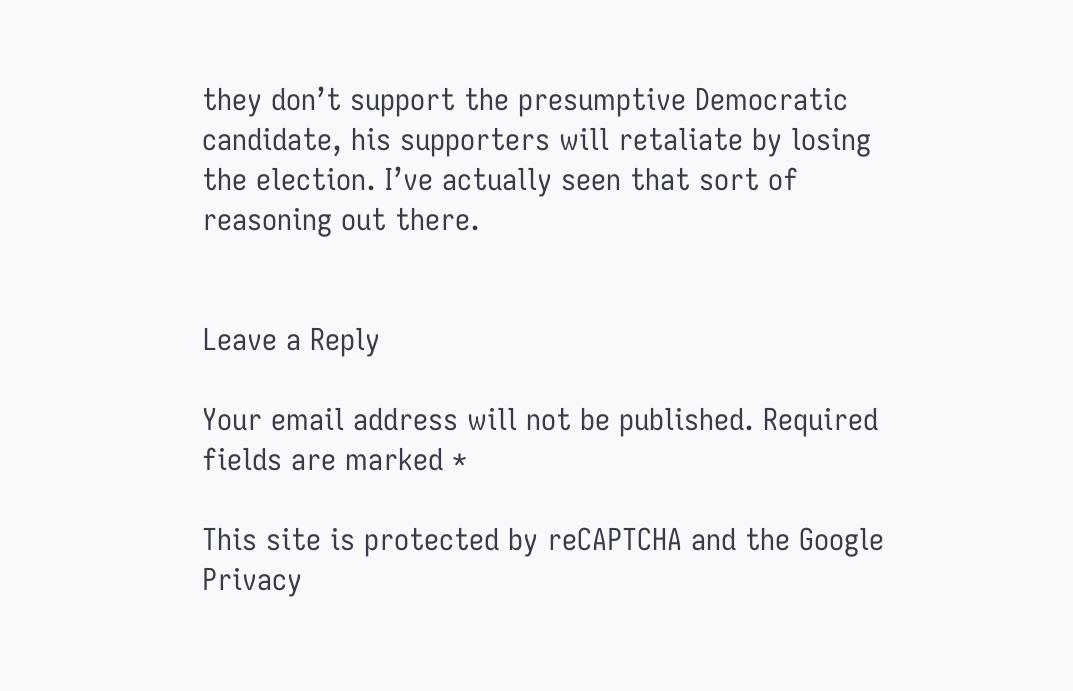they don’t support the presumptive Democratic candidate, his supporters will retaliate by losing the election. I’ve actually seen that sort of reasoning out there.


Leave a Reply

Your email address will not be published. Required fields are marked *

This site is protected by reCAPTCHA and the Google Privacy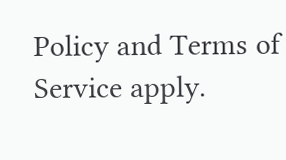Policy and Terms of Service apply.